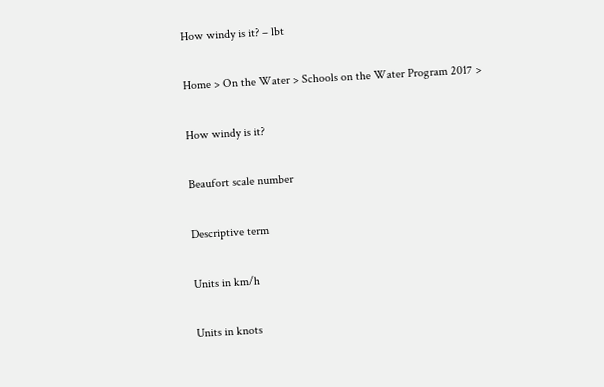How windy is it? – lbt

Home > On the Water > Schools on the Water Program 2017 >

How windy is it?

Beaufort scale number

Descriptive term

Units in km/h

Units in knots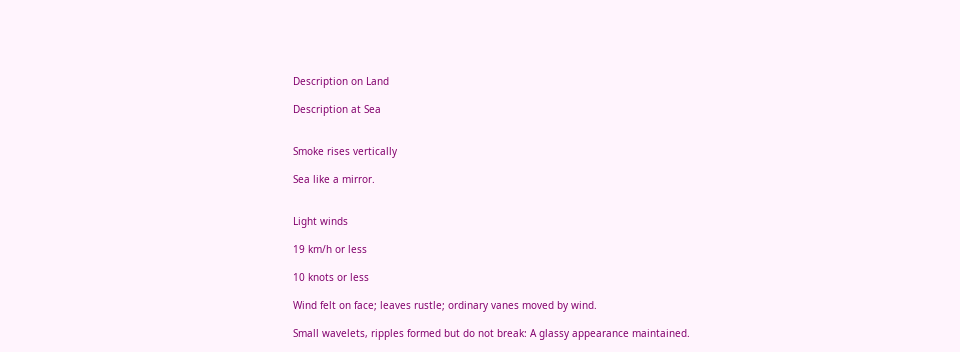Description on Land

Description at Sea


Smoke rises vertically

Sea like a mirror.


Light winds

19 km/h or less

10 knots or less

Wind felt on face; leaves rustle; ordinary vanes moved by wind.

Small wavelets, ripples formed but do not break: A glassy appearance maintained.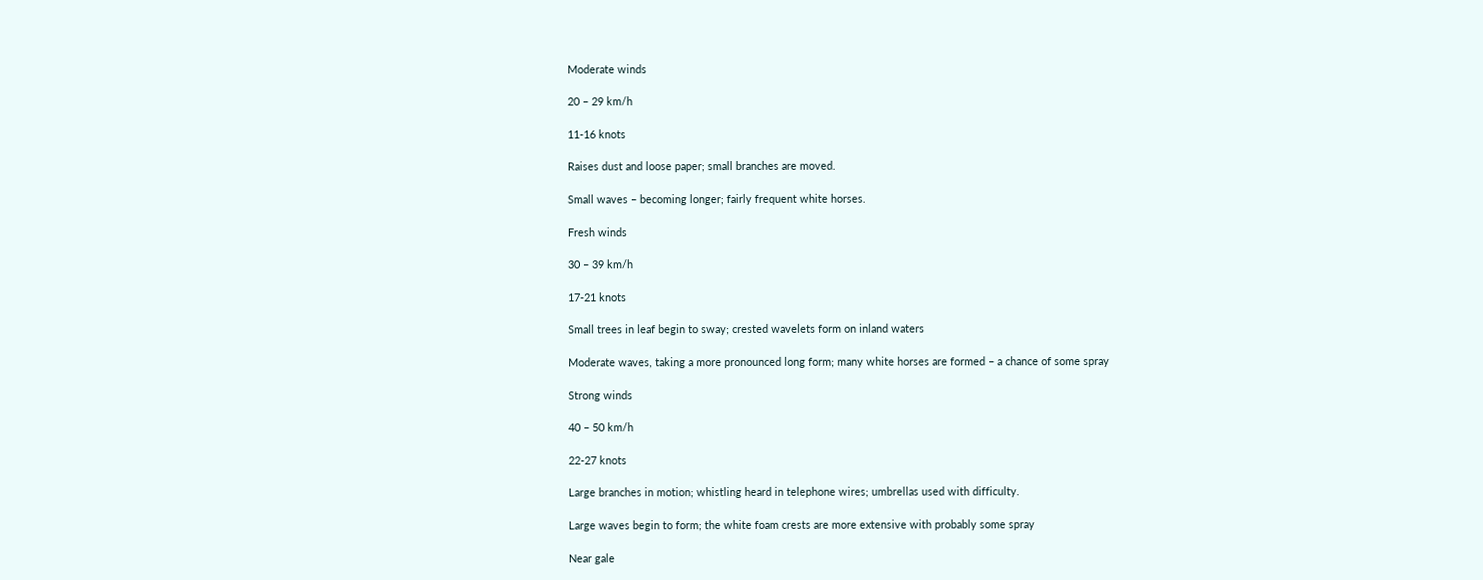Moderate winds

20 – 29 km/h

11-16 knots

Raises dust and loose paper; small branches are moved.

Small waves – becoming longer; fairly frequent white horses.

Fresh winds

30 – 39 km/h

17-21 knots

Small trees in leaf begin to sway; crested wavelets form on inland waters

Moderate waves, taking a more pronounced long form; many white horses are formed – a chance of some spray

Strong winds

40 – 50 km/h

22-27 knots

Large branches in motion; whistling heard in telephone wires; umbrellas used with difficulty.

Large waves begin to form; the white foam crests are more extensive with probably some spray

Near gale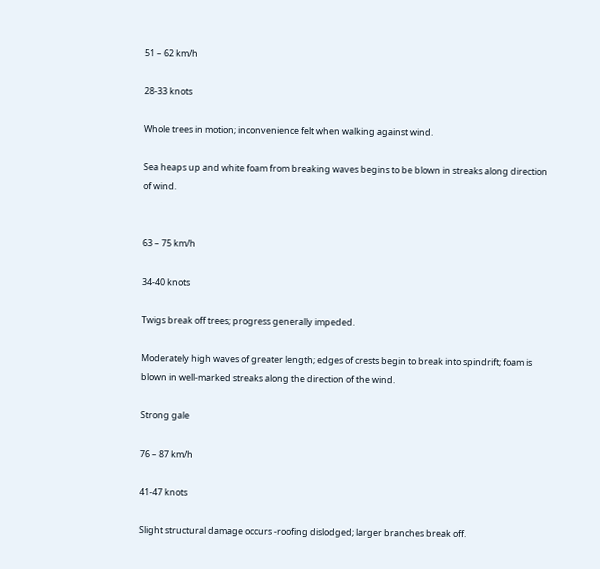51 – 62 km/h

28-33 knots

Whole trees in motion; inconvenience felt when walking against wind.

Sea heaps up and white foam from breaking waves begins to be blown in streaks along direction of wind.


63 – 75 km/h

34-40 knots

Twigs break off trees; progress generally impeded.

Moderately high waves of greater length; edges of crests begin to break into spindrift; foam is blown in well-marked streaks along the direction of the wind.

Strong gale

76 – 87 km/h

41-47 knots

Slight structural damage occurs -roofing dislodged; larger branches break off.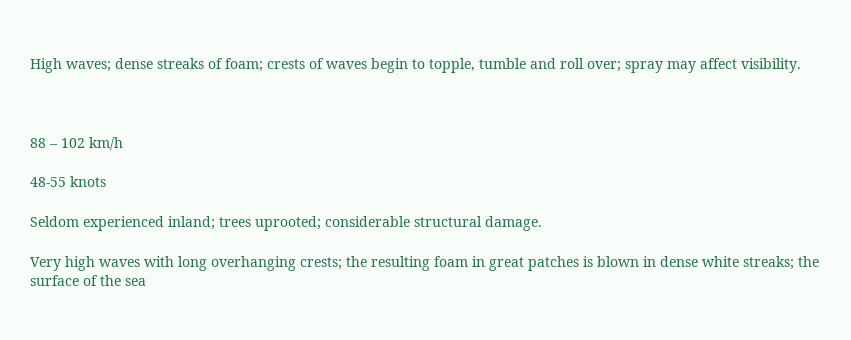High waves; dense streaks of foam; crests of waves begin to topple, tumble and roll over; spray may affect visibility.



88 – 102 km/h

48-55 knots

Seldom experienced inland; trees uprooted; considerable structural damage.

Very high waves with long overhanging crests; the resulting foam in great patches is blown in dense white streaks; the surface of the sea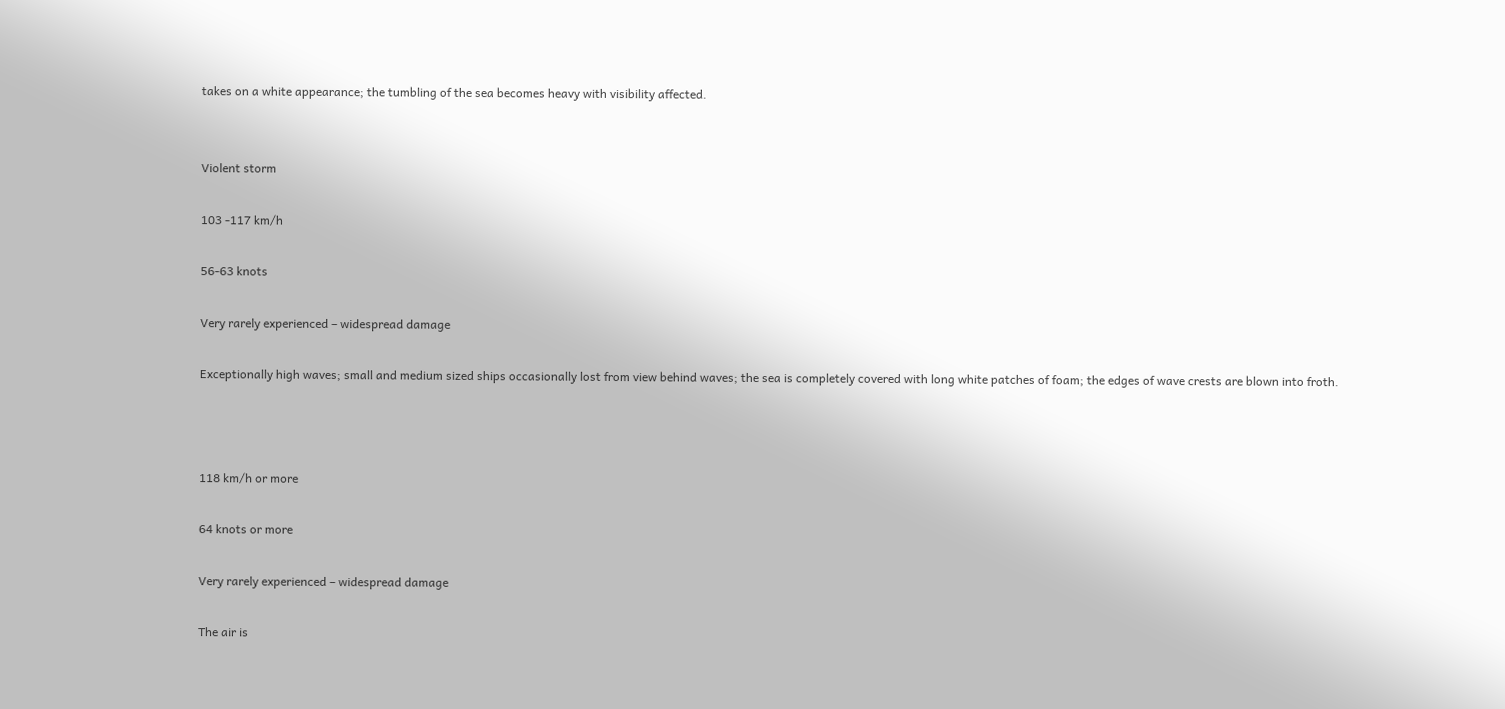takes on a white appearance; the tumbling of the sea becomes heavy with visibility affected.


Violent storm

103 -117 km/h

56-63 knots

Very rarely experienced – widespread damage

Exceptionally high waves; small and medium sized ships occasionally lost from view behind waves; the sea is completely covered with long white patches of foam; the edges of wave crests are blown into froth.



118 km/h or more

64 knots or more

Very rarely experienced – widespread damage

The air is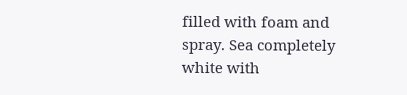filled with foam and spray. Sea completely white with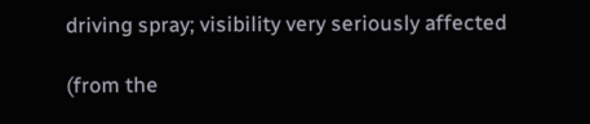driving spray; visibility very seriously affected

(from the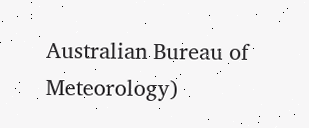Australian Bureau of Meteorology)